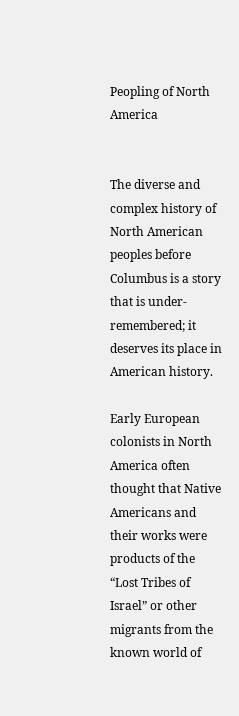Peopling of North America


The diverse and complex history of North American peoples before Columbus is a story that is under-remembered; it deserves its place in American history.

Early European colonists in North America often thought that Native Americans and their works were products of the “Lost Tribes of Israel” or other migrants from the known world of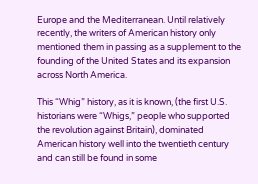Europe and the Mediterranean. Until relatively recently, the writers of American history only mentioned them in passing as a supplement to the founding of the United States and its expansion across North America.

This “Whig” history, as it is known, (the first U.S. historians were “Whigs,” people who supported the revolution against Britain), dominated American history well into the twentieth century and can still be found in some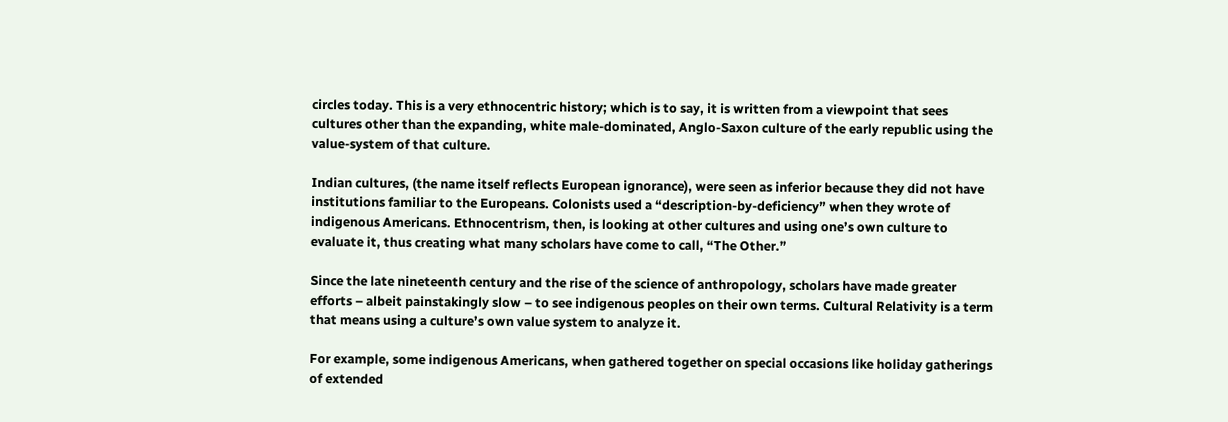circles today. This is a very ethnocentric history; which is to say, it is written from a viewpoint that sees cultures other than the expanding, white male-dominated, Anglo-Saxon culture of the early republic using the value-system of that culture.

Indian cultures, (the name itself reflects European ignorance), were seen as inferior because they did not have institutions familiar to the Europeans. Colonists used a “description-by-deficiency” when they wrote of indigenous Americans. Ethnocentrism, then, is looking at other cultures and using one’s own culture to evaluate it, thus creating what many scholars have come to call, “The Other.”

Since the late nineteenth century and the rise of the science of anthropology, scholars have made greater efforts – albeit painstakingly slow – to see indigenous peoples on their own terms. Cultural Relativity is a term that means using a culture’s own value system to analyze it.

For example, some indigenous Americans, when gathered together on special occasions like holiday gatherings of extended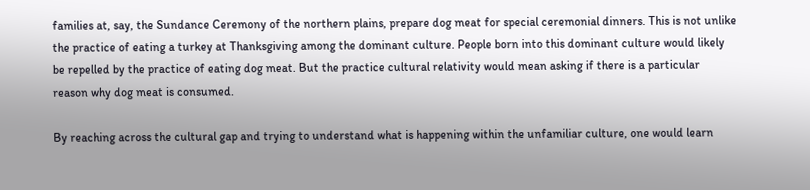families at, say, the Sundance Ceremony of the northern plains, prepare dog meat for special ceremonial dinners. This is not unlike the practice of eating a turkey at Thanksgiving among the dominant culture. People born into this dominant culture would likely be repelled by the practice of eating dog meat. But the practice cultural relativity would mean asking if there is a particular reason why dog meat is consumed.

By reaching across the cultural gap and trying to understand what is happening within the unfamiliar culture, one would learn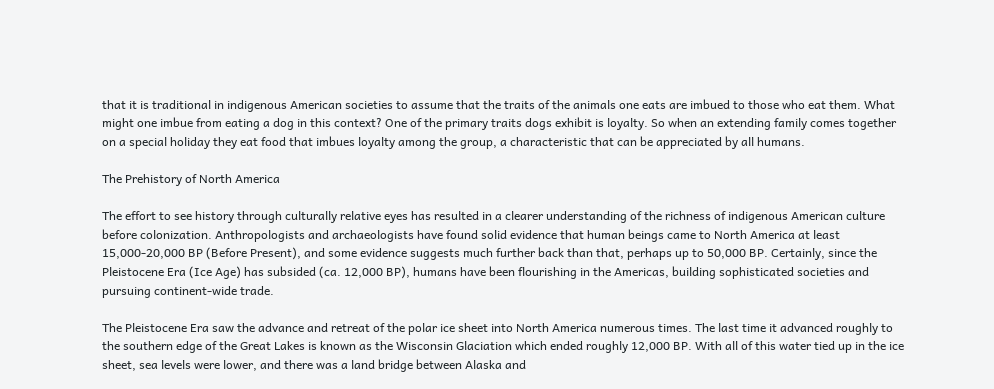that it is traditional in indigenous American societies to assume that the traits of the animals one eats are imbued to those who eat them. What might one imbue from eating a dog in this context? One of the primary traits dogs exhibit is loyalty. So when an extending family comes together on a special holiday they eat food that imbues loyalty among the group, a characteristic that can be appreciated by all humans.

The Prehistory of North America

The effort to see history through culturally relative eyes has resulted in a clearer understanding of the richness of indigenous American culture before colonization. Anthropologists and archaeologists have found solid evidence that human beings came to North America at least 15,000-20,000 BP (Before Present), and some evidence suggests much further back than that, perhaps up to 50,000 BP. Certainly, since the Pleistocene Era (Ice Age) has subsided (ca. 12,000 BP), humans have been flourishing in the Americas, building sophisticated societies and pursuing continent-wide trade.

The Pleistocene Era saw the advance and retreat of the polar ice sheet into North America numerous times. The last time it advanced roughly to the southern edge of the Great Lakes is known as the Wisconsin Glaciation which ended roughly 12,000 BP. With all of this water tied up in the ice sheet, sea levels were lower, and there was a land bridge between Alaska and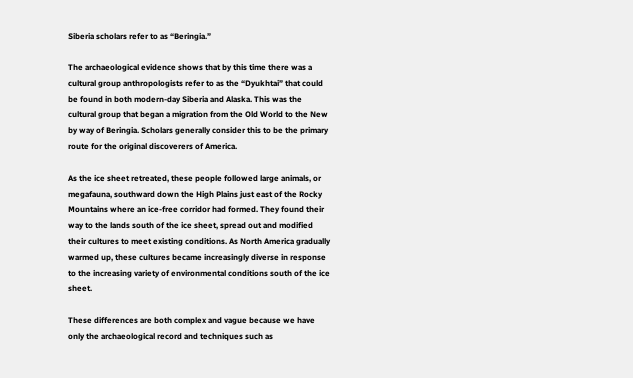Siberia scholars refer to as “Beringia.”

The archaeological evidence shows that by this time there was a cultural group anthropologists refer to as the “Dyukhtai” that could be found in both modern-day Siberia and Alaska. This was the cultural group that began a migration from the Old World to the New by way of Beringia. Scholars generally consider this to be the primary route for the original discoverers of America.

As the ice sheet retreated, these people followed large animals, or megafauna, southward down the High Plains just east of the Rocky Mountains where an ice-free corridor had formed. They found their way to the lands south of the ice sheet, spread out and modified their cultures to meet existing conditions. As North America gradually warmed up, these cultures became increasingly diverse in response to the increasing variety of environmental conditions south of the ice sheet.

These differences are both complex and vague because we have only the archaeological record and techniques such as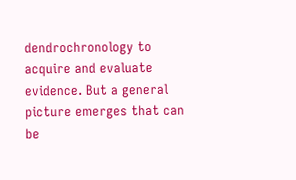dendrochronology to acquire and evaluate evidence. But a general picture emerges that can be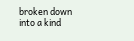broken down into a kind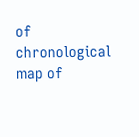of chronological map of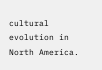cultural evolution in North America.